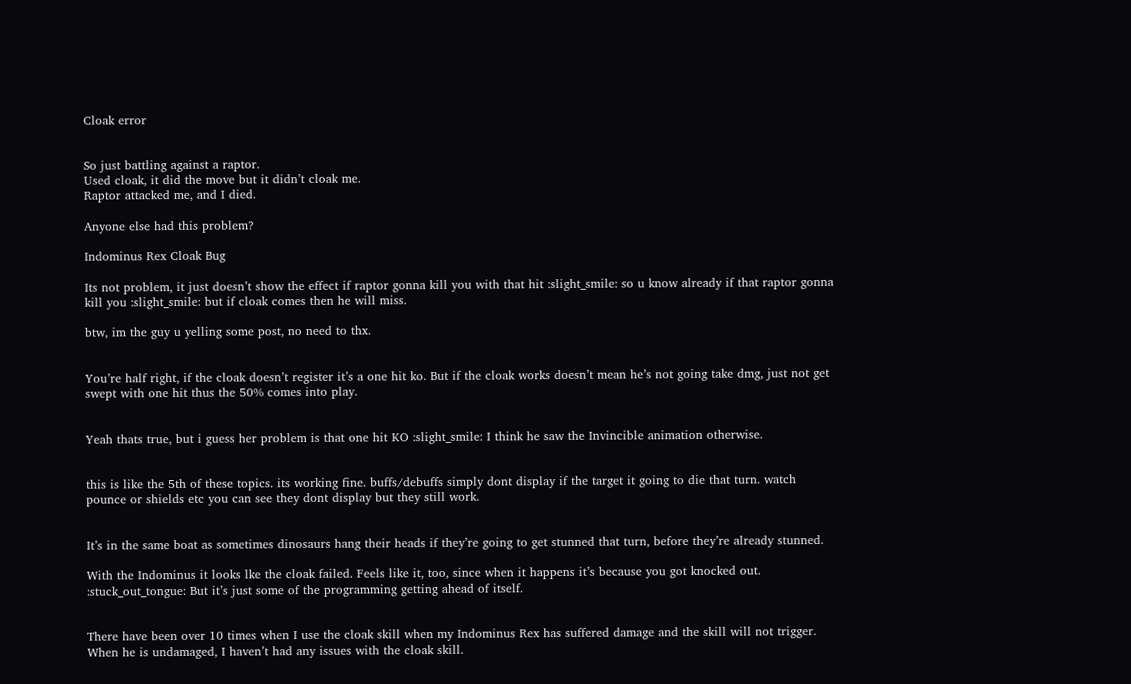Cloak error


So just battling against a raptor.
Used cloak, it did the move but it didn’t cloak me.
Raptor attacked me, and I died.

Anyone else had this problem?

Indominus Rex Cloak Bug

Its not problem, it just doesn’t show the effect if raptor gonna kill you with that hit :slight_smile: so u know already if that raptor gonna kill you :slight_smile: but if cloak comes then he will miss.

btw, im the guy u yelling some post, no need to thx.


You’re half right, if the cloak doesn’t register it’s a one hit ko. But if the cloak works doesn’t mean he’s not going take dmg, just not get swept with one hit thus the 50% comes into play.


Yeah thats true, but i guess her problem is that one hit KO :slight_smile: I think he saw the Invincible animation otherwise.


this is like the 5th of these topics. its working fine. buffs/debuffs simply dont display if the target it going to die that turn. watch pounce or shields etc you can see they dont display but they still work.


It’s in the same boat as sometimes dinosaurs hang their heads if they’re going to get stunned that turn, before they’re already stunned.

With the Indominus it looks lke the cloak failed. Feels like it, too, since when it happens it’s because you got knocked out. :stuck_out_tongue: But it’s just some of the programming getting ahead of itself.


There have been over 10 times when I use the cloak skill when my Indominus Rex has suffered damage and the skill will not trigger. When he is undamaged, I haven’t had any issues with the cloak skill.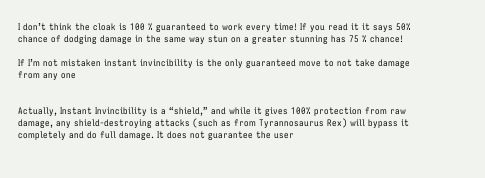I don’t think the cloak is 100 % guaranteed to work every time! If you read it it says 50% chance of dodging damage in the same way stun on a greater stunning has 75 % chance!

If I’m not mistaken instant invincibility is the only guaranteed move to not take damage from any one


Actually, Instant Invincibility is a “shield,” and while it gives 100% protection from raw damage, any shield-destroying attacks (such as from Tyrannosaurus Rex) will bypass it completely and do full damage. It does not guarantee the user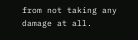from not taking any damage at all.